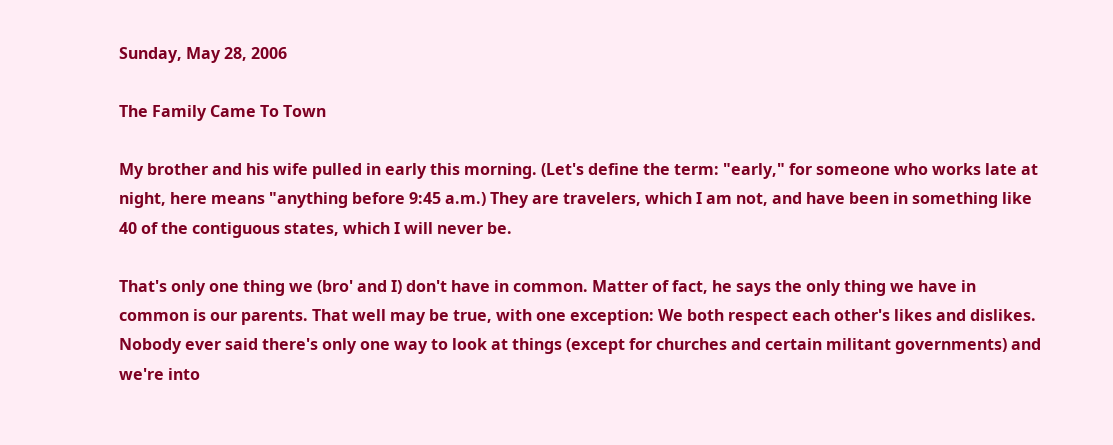Sunday, May 28, 2006

The Family Came To Town

My brother and his wife pulled in early this morning. (Let's define the term: "early," for someone who works late at night, here means "anything before 9:45 a.m.) They are travelers, which I am not, and have been in something like 40 of the contiguous states, which I will never be.

That's only one thing we (bro' and I) don't have in common. Matter of fact, he says the only thing we have in common is our parents. That well may be true, with one exception: We both respect each other's likes and dislikes. Nobody ever said there's only one way to look at things (except for churches and certain militant governments) and we're into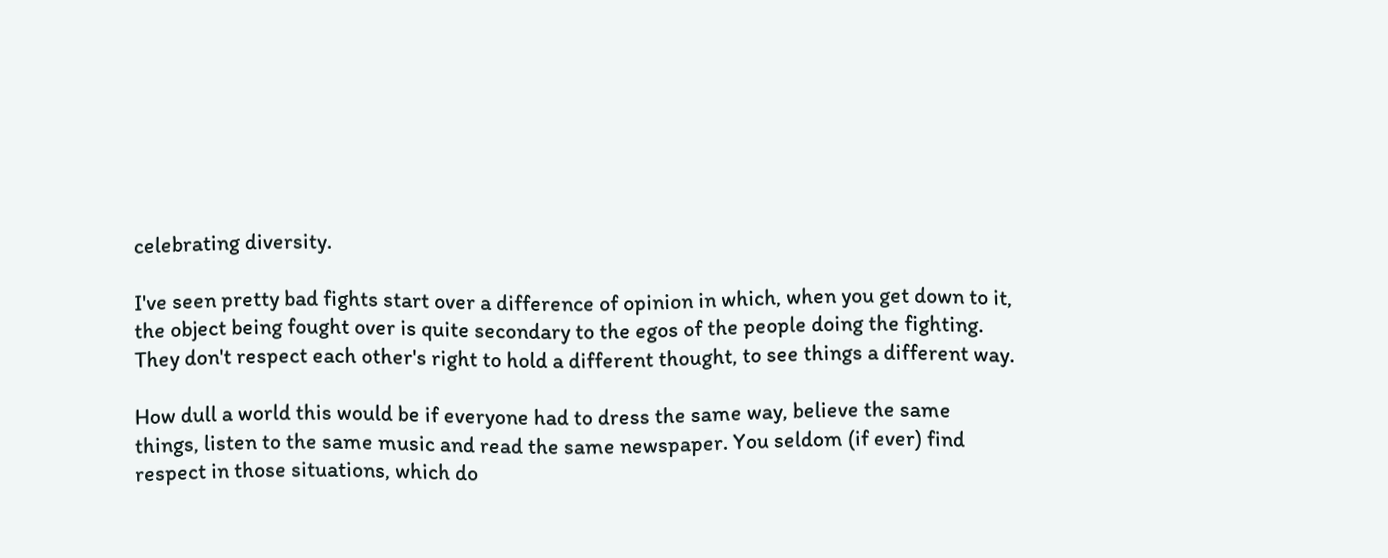celebrating diversity.

I've seen pretty bad fights start over a difference of opinion in which, when you get down to it, the object being fought over is quite secondary to the egos of the people doing the fighting. They don't respect each other's right to hold a different thought, to see things a different way.

How dull a world this would be if everyone had to dress the same way, believe the same things, listen to the same music and read the same newspaper. You seldom (if ever) find respect in those situations, which do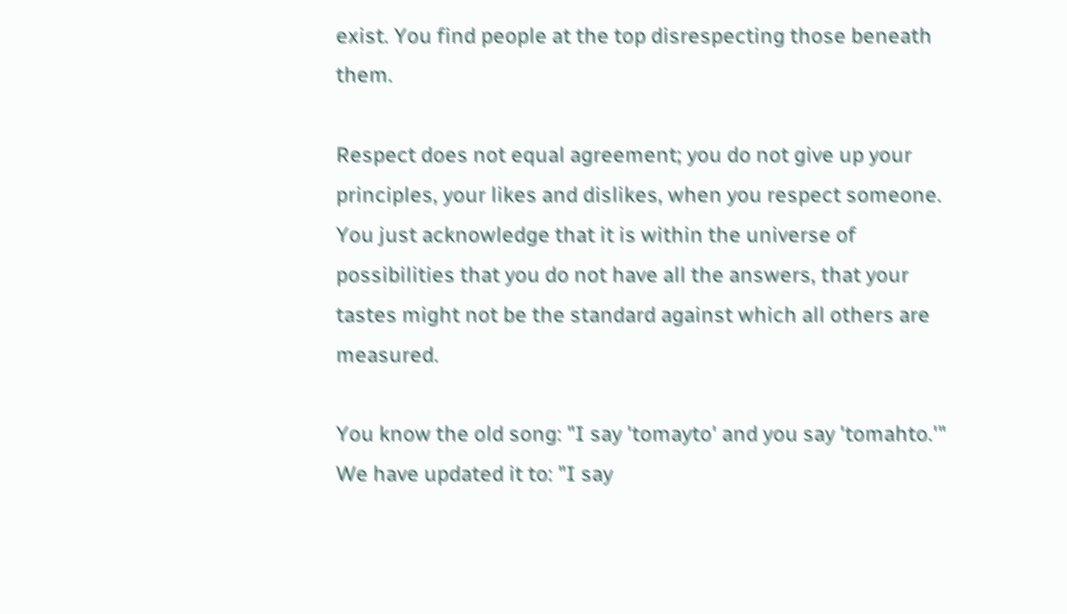exist. You find people at the top disrespecting those beneath them.

Respect does not equal agreement; you do not give up your principles, your likes and dislikes, when you respect someone. You just acknowledge that it is within the universe of possibilities that you do not have all the answers, that your tastes might not be the standard against which all others are measured.

You know the old song: "I say 'tomayto' and you say 'tomahto.'" We have updated it to: "I say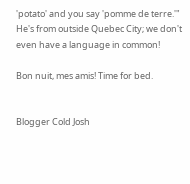'potato' and you say 'pomme de terre.'" He's from outside Quebec City; we don't even have a language in common!

Bon nuit, mes amis! Time for bed.


Blogger Cold Josh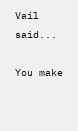Vail said...

You make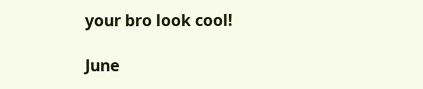your bro look cool!

June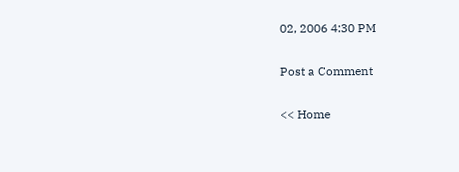02, 2006 4:30 PM

Post a Comment

<< Home